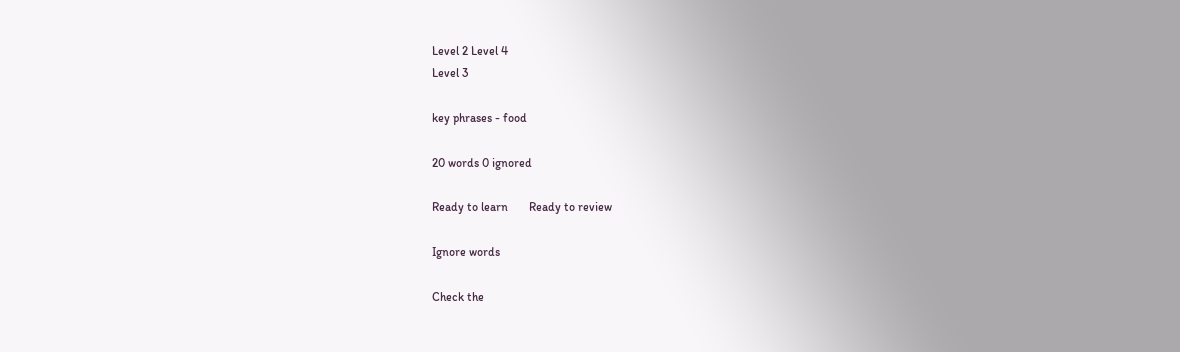Level 2 Level 4
Level 3

key phrases - food

20 words 0 ignored

Ready to learn       Ready to review

Ignore words

Check the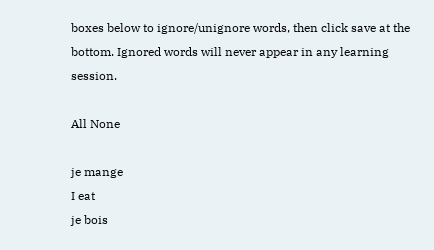boxes below to ignore/unignore words, then click save at the bottom. Ignored words will never appear in any learning session.

All None

je mange
I eat
je bois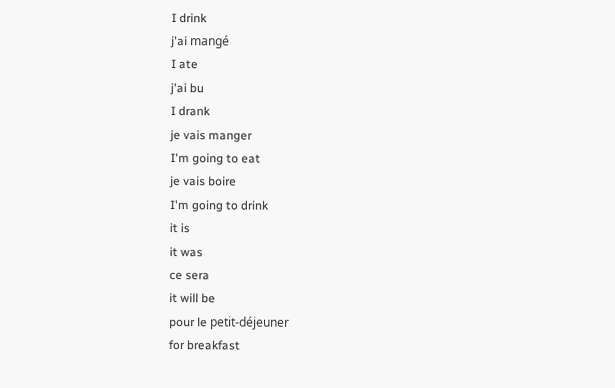I drink
j'ai mangé
I ate
j'ai bu
I drank
je vais manger
I'm going to eat
je vais boire
I'm going to drink
it is
it was
ce sera
it will be
pour le petit-déjeuner
for breakfast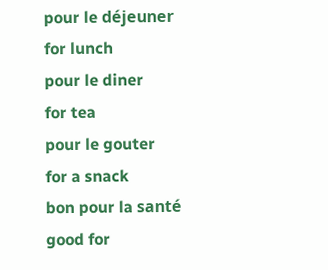pour le déjeuner
for lunch
pour le diner
for tea
pour le gouter
for a snack
bon pour la santé
good for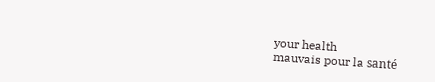your health
mauvais pour la santé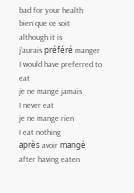bad for your health
bien que ce soit
although it is
j'aurais préféré manger
I would have preferred to eat
je ne mange jamais
I never eat
je ne mange rien
I eat nothing
après avoir mangé
after having eaten